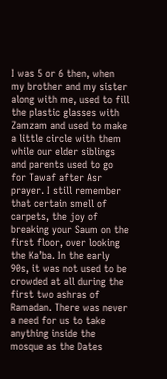I was 5 or 6 then, when my brother and my sister along with me, used to fill the plastic glasses with Zamzam and used to make a little circle with them while our elder siblings and parents used to go for Tawaf after Asr prayer. I still remember that certain smell of carpets, the joy of breaking your Saum on the first floor, over looking the Ka’ba. In the early 90s, it was not used to be crowded at all during the first two ashras of Ramadan. There was never a need for us to take anything inside the mosque as the Dates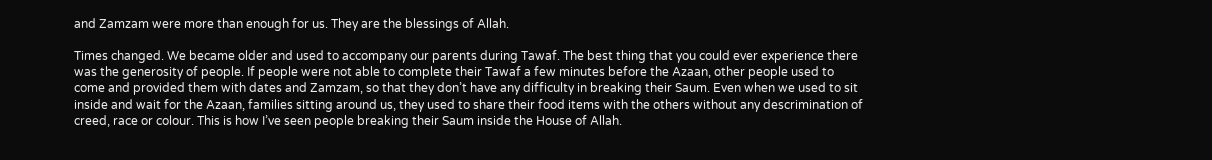and Zamzam were more than enough for us. They are the blessings of Allah.

Times changed. We became older and used to accompany our parents during Tawaf. The best thing that you could ever experience there was the generosity of people. If people were not able to complete their Tawaf a few minutes before the Azaan, other people used to come and provided them with dates and Zamzam, so that they don’t have any difficulty in breaking their Saum. Even when we used to sit inside and wait for the Azaan, families sitting around us, they used to share their food items with the others without any descrimination of creed, race or colour. This is how I’ve seen people breaking their Saum inside the House of Allah.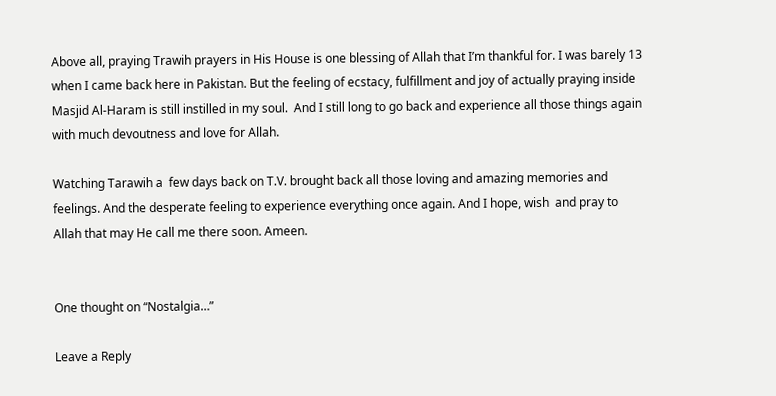Above all, praying Trawih prayers in His House is one blessing of Allah that I’m thankful for. I was barely 13 when I came back here in Pakistan. But the feeling of ecstacy, fulfillment and joy of actually praying inside Masjid Al-Haram is still instilled in my soul.  And I still long to go back and experience all those things again with much devoutness and love for Allah.

Watching Tarawih a  few days back on T.V. brought back all those loving and amazing memories and feelings. And the desperate feeling to experience everything once again. And I hope, wish  and pray to Allah that may He call me there soon. Ameen.


One thought on “Nostalgia…”

Leave a Reply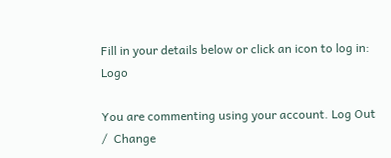Fill in your details below or click an icon to log in: Logo

You are commenting using your account. Log Out /  Change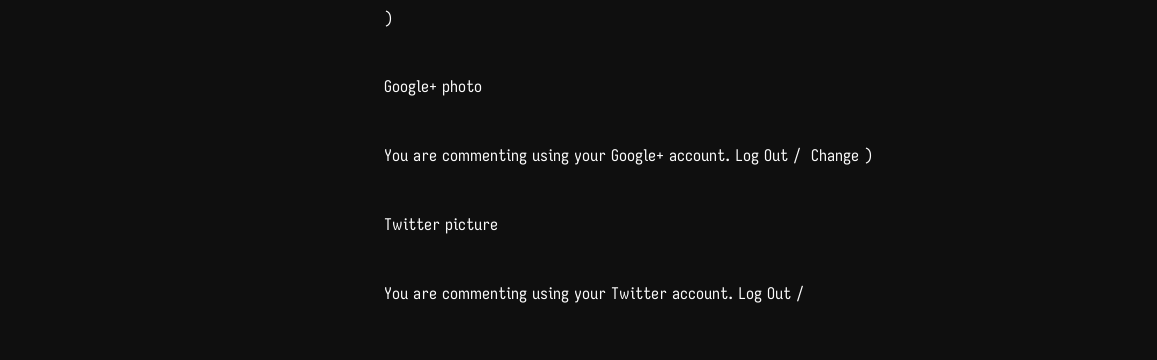)

Google+ photo

You are commenting using your Google+ account. Log Out /  Change )

Twitter picture

You are commenting using your Twitter account. Log Out /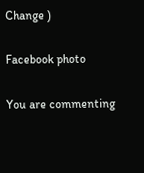Change )

Facebook photo

You are commenting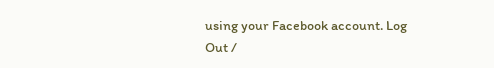using your Facebook account. Log Out /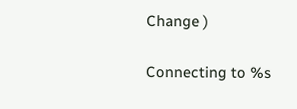Change )

Connecting to %s